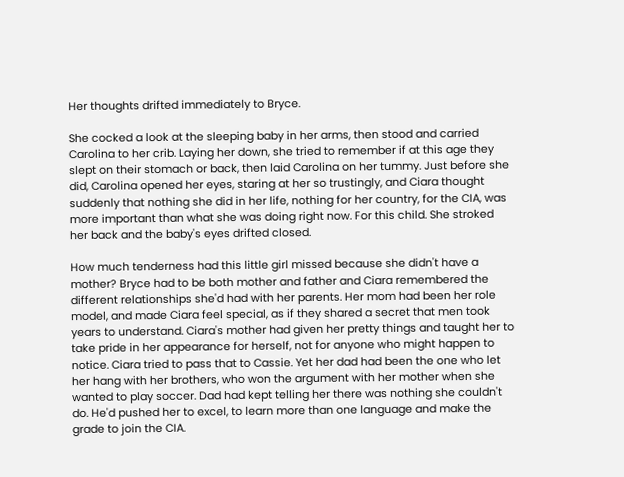Her thoughts drifted immediately to Bryce.

She cocked a look at the sleeping baby in her arms, then stood and carried Carolina to her crib. Laying her down, she tried to remember if at this age they slept on their stomach or back, then laid Carolina on her tummy. Just before she did, Carolina opened her eyes, staring at her so trustingly, and Ciara thought suddenly that nothing she did in her life, nothing for her country, for the CIA, was more important than what she was doing right now. For this child. She stroked her back and the baby's eyes drifted closed.

How much tenderness had this little girl missed because she didn't have a mother? Bryce had to be both mother and father and Ciara remembered the different relationships she'd had with her parents. Her mom had been her role model, and made Ciara feel special, as if they shared a secret that men took years to understand. Ciara's mother had given her pretty things and taught her to take pride in her appearance for herself, not for anyone who might happen to notice. Ciara tried to pass that to Cassie. Yet her dad had been the one who let her hang with her brothers, who won the argument with her mother when she wanted to play soccer. Dad had kept telling her there was nothing she couldn't do. He'd pushed her to excel, to learn more than one language and make the grade to join the CIA.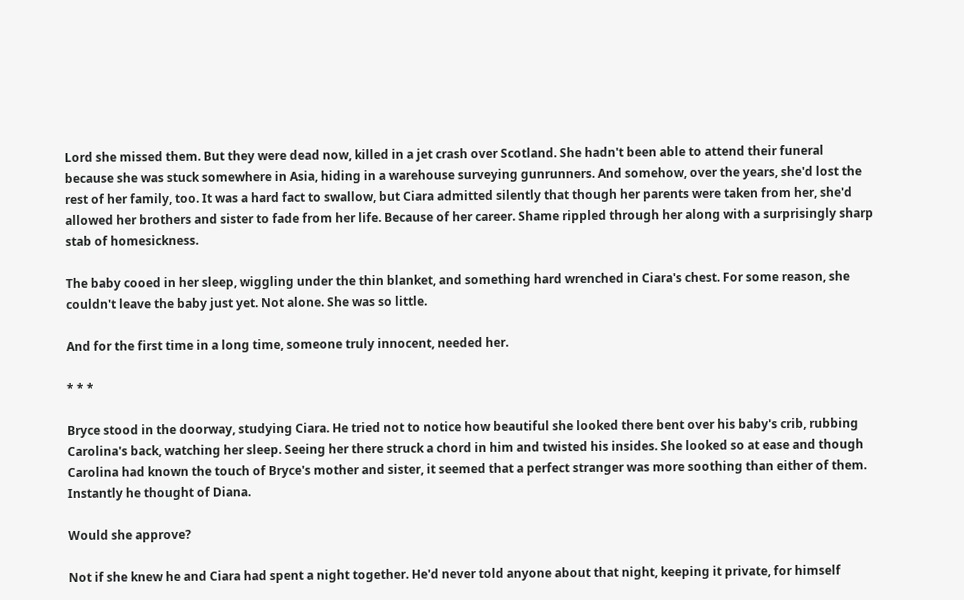Lord she missed them. But they were dead now, killed in a jet crash over Scotland. She hadn't been able to attend their funeral because she was stuck somewhere in Asia, hiding in a warehouse surveying gunrunners. And somehow, over the years, she'd lost the rest of her family, too. It was a hard fact to swallow, but Ciara admitted silently that though her parents were taken from her, she'd allowed her brothers and sister to fade from her life. Because of her career. Shame rippled through her along with a surprisingly sharp stab of homesickness.

The baby cooed in her sleep, wiggling under the thin blanket, and something hard wrenched in Ciara's chest. For some reason, she couldn't leave the baby just yet. Not alone. She was so little.

And for the first time in a long time, someone truly innocent, needed her.

* * *

Bryce stood in the doorway, studying Ciara. He tried not to notice how beautiful she looked there bent over his baby's crib, rubbing Carolina's back, watching her sleep. Seeing her there struck a chord in him and twisted his insides. She looked so at ease and though Carolina had known the touch of Bryce's mother and sister, it seemed that a perfect stranger was more soothing than either of them. Instantly he thought of Diana.

Would she approve?

Not if she knew he and Ciara had spent a night together. He'd never told anyone about that night, keeping it private, for himself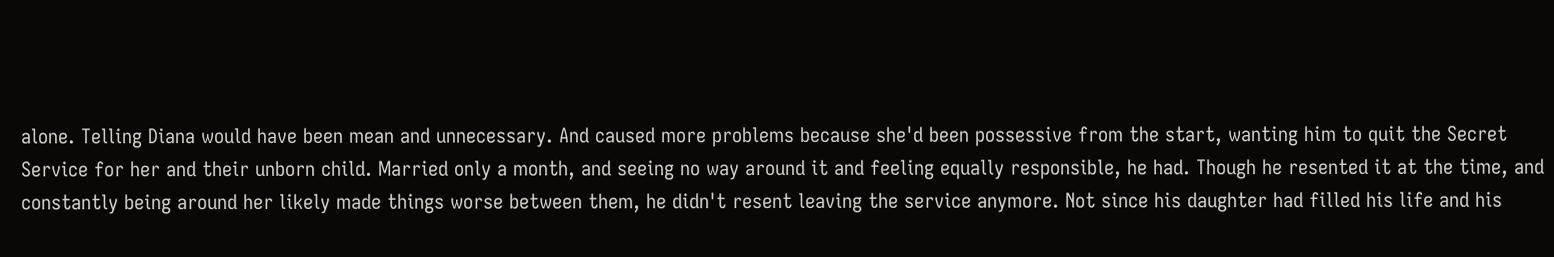alone. Telling Diana would have been mean and unnecessary. And caused more problems because she'd been possessive from the start, wanting him to quit the Secret Service for her and their unborn child. Married only a month, and seeing no way around it and feeling equally responsible, he had. Though he resented it at the time, and constantly being around her likely made things worse between them, he didn't resent leaving the service anymore. Not since his daughter had filled his life and his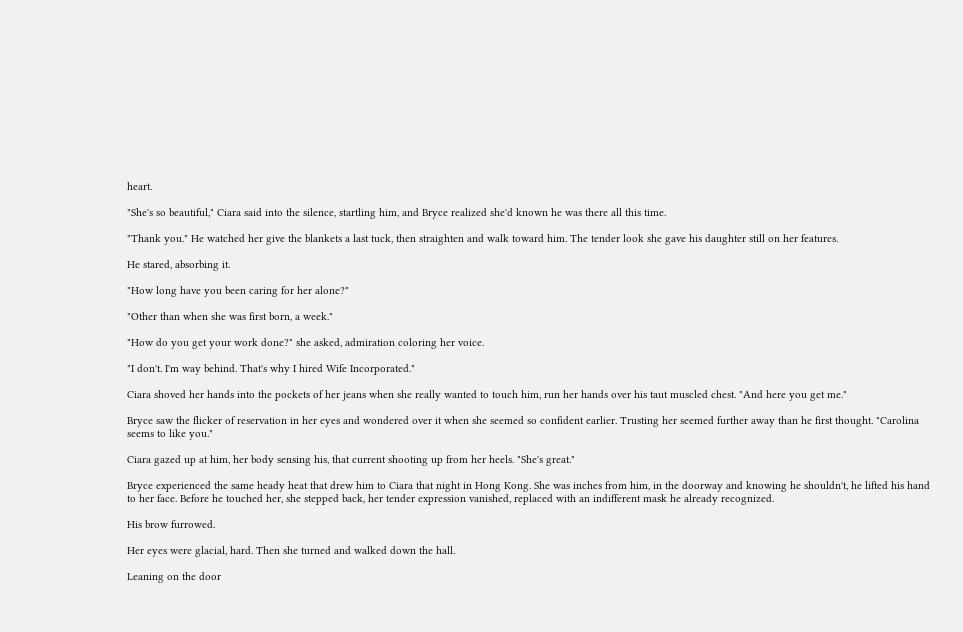heart.

"She's so beautiful," Ciara said into the silence, startling him, and Bryce realized she'd known he was there all this time.

"Thank you." He watched her give the blankets a last tuck, then straighten and walk toward him. The tender look she gave his daughter still on her features.

He stared, absorbing it.

"How long have you been caring for her alone?"

"Other than when she was first born, a week."

"How do you get your work done?" she asked, admiration coloring her voice.

"I don't. I'm way behind. That's why I hired Wife Incorporated."

Ciara shoved her hands into the pockets of her jeans when she really wanted to touch him, run her hands over his taut muscled chest. "And here you get me."

Bryce saw the flicker of reservation in her eyes and wondered over it when she seemed so confident earlier. Trusting her seemed further away than he first thought. "Carolina seems to like you."

Ciara gazed up at him, her body sensing his, that current shooting up from her heels. "She's great."

Bryce experienced the same heady heat that drew him to Ciara that night in Hong Kong. She was inches from him, in the doorway and knowing he shouldn't, he lifted his hand to her face. Before he touched her, she stepped back, her tender expression vanished, replaced with an indifferent mask he already recognized.

His brow furrowed.

Her eyes were glacial, hard. Then she turned and walked down the hall.

Leaning on the door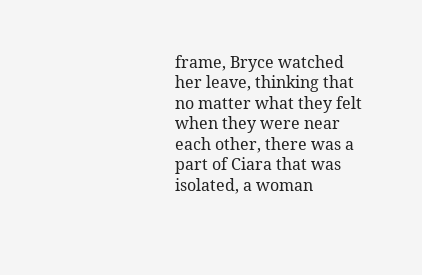frame, Bryce watched her leave, thinking that no matter what they felt when they were near each other, there was a part of Ciara that was isolated, a woman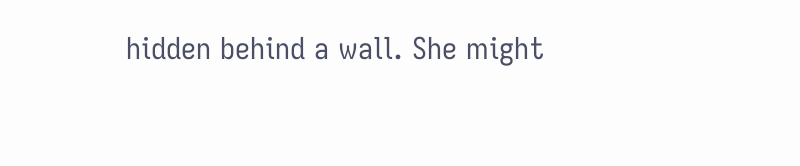hidden behind a wall. She might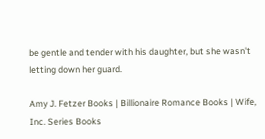be gentle and tender with his daughter, but she wasn't letting down her guard.

Amy J. Fetzer Books | Billionaire Romance Books | Wife, Inc. Series Books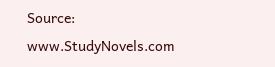Source: www.StudyNovels.com